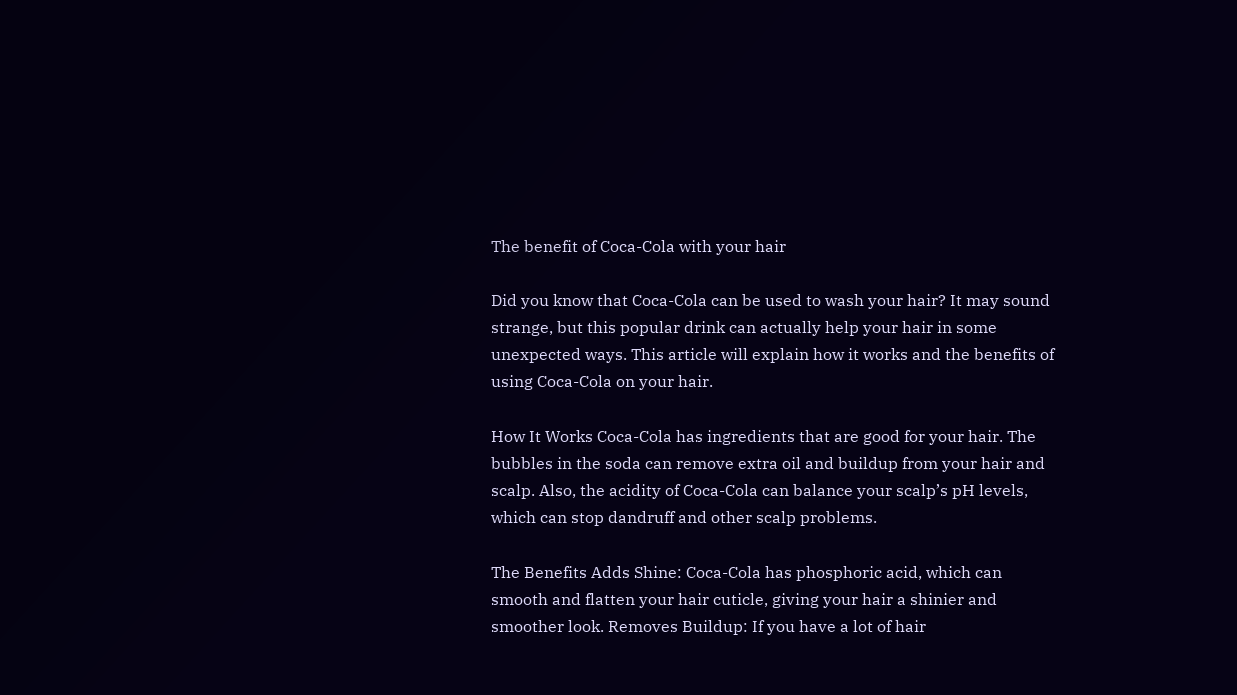The benefit of Coca-Cola with your hair

Did you know that Coca-Cola can be used to wash your hair? It may sound strange, but this popular drink can actually help your hair in some unexpected ways. This article will explain how it works and the benefits of using Coca-Cola on your hair.

How It Works Coca-Cola has ingredients that are good for your hair. The bubbles in the soda can remove extra oil and buildup from your hair and scalp. Also, the acidity of Coca-Cola can balance your scalp’s pH levels, which can stop dandruff and other scalp problems.

The Benefits Adds Shine: Coca-Cola has phosphoric acid, which can smooth and flatten your hair cuticle, giving your hair a shinier and smoother look. Removes Buildup: If you have a lot of hair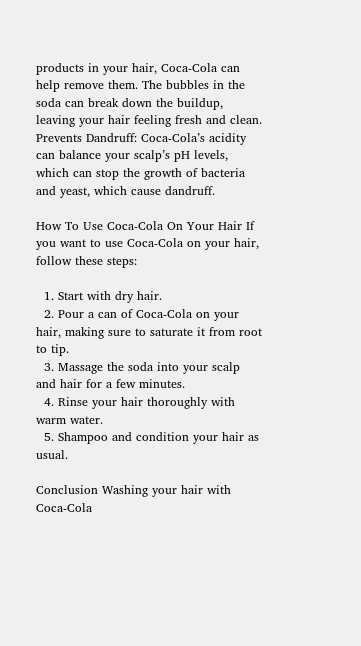products in your hair, Coca-Cola can help remove them. The bubbles in the soda can break down the buildup, leaving your hair feeling fresh and clean. Prevents Dandruff: Coca-Cola’s acidity can balance your scalp’s pH levels, which can stop the growth of bacteria and yeast, which cause dandruff.

How To Use Coca-Cola On Your Hair If you want to use Coca-Cola on your hair, follow these steps:

  1. Start with dry hair.
  2. Pour a can of Coca-Cola on your hair, making sure to saturate it from root to tip.
  3. Massage the soda into your scalp and hair for a few minutes.
  4. Rinse your hair thoroughly with warm water.
  5. Shampoo and condition your hair as usual.

Conclusion Washing your hair with Coca-Cola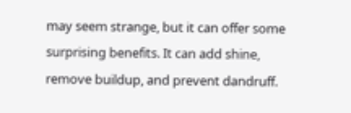may seem strange, but it can offer some surprising benefits. It can add shine, remove buildup, and prevent dandruff.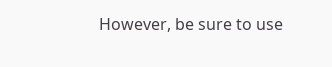However, be sure to use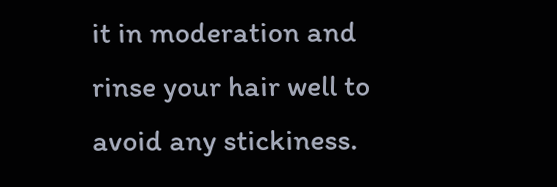it in moderation and rinse your hair well to avoid any stickiness.